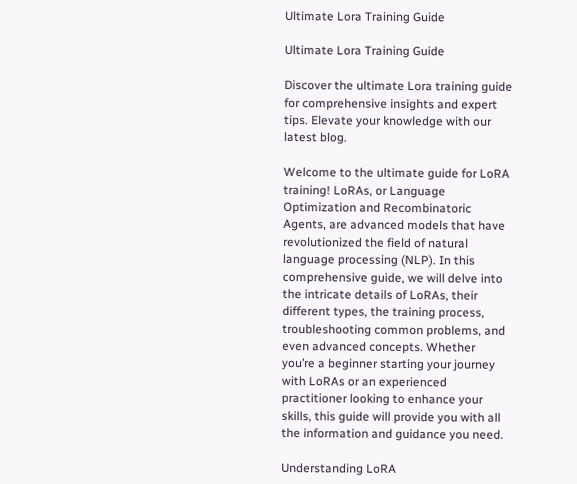Ultimate Lora Training Guide

Ultimate Lora Training Guide

Discover the ultimate Lora training guide for comprehensive insights and expert tips. Elevate your knowledge with our latest blog.

Welcome to the ultimate guide for LoRA training! LoRAs, or Language Optimization and Recombinatoric Agents, are advanced models that have revolutionized the field of natural language processing (NLP). In this comprehensive guide, we will delve into the intricate details of LoRAs, their different types, the training process, troubleshooting common problems, and even advanced concepts. Whether you’re a beginner starting your journey with LoRAs or an experienced practitioner looking to enhance your skills, this guide will provide you with all the information and guidance you need.

Understanding LoRA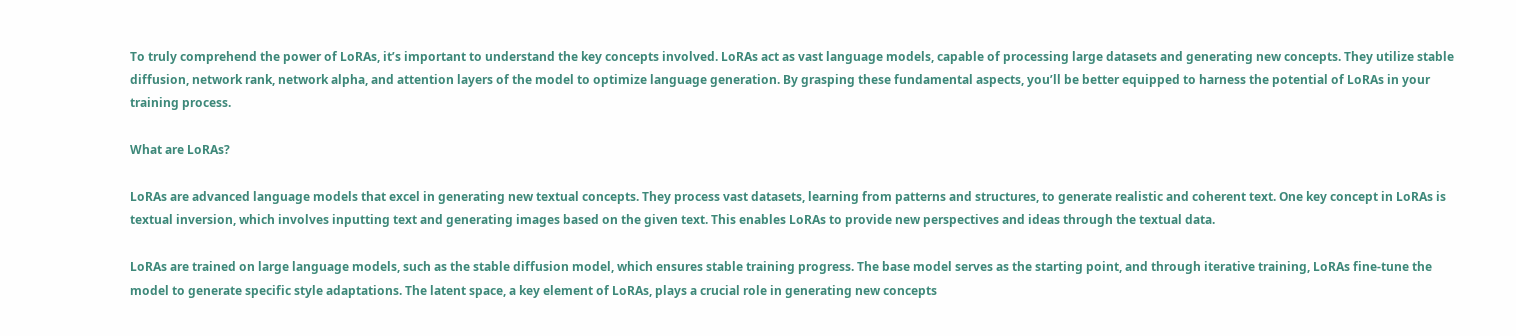To truly comprehend the power of LoRAs, it’s important to understand the key concepts involved. LoRAs act as vast language models, capable of processing large datasets and generating new concepts. They utilize stable diffusion, network rank, network alpha, and attention layers of the model to optimize language generation. By grasping these fundamental aspects, you’ll be better equipped to harness the potential of LoRAs in your training process.

What are LoRAs?

LoRAs are advanced language models that excel in generating new textual concepts. They process vast datasets, learning from patterns and structures, to generate realistic and coherent text. One key concept in LoRAs is textual inversion, which involves inputting text and generating images based on the given text. This enables LoRAs to provide new perspectives and ideas through the textual data.

LoRAs are trained on large language models, such as the stable diffusion model, which ensures stable training progress. The base model serves as the starting point, and through iterative training, LoRAs fine-tune the model to generate specific style adaptations. The latent space, a key element of LoRAs, plays a crucial role in generating new concepts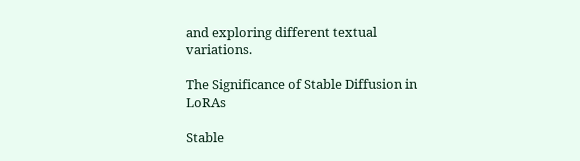and exploring different textual variations.

The Significance of Stable Diffusion in LoRAs

Stable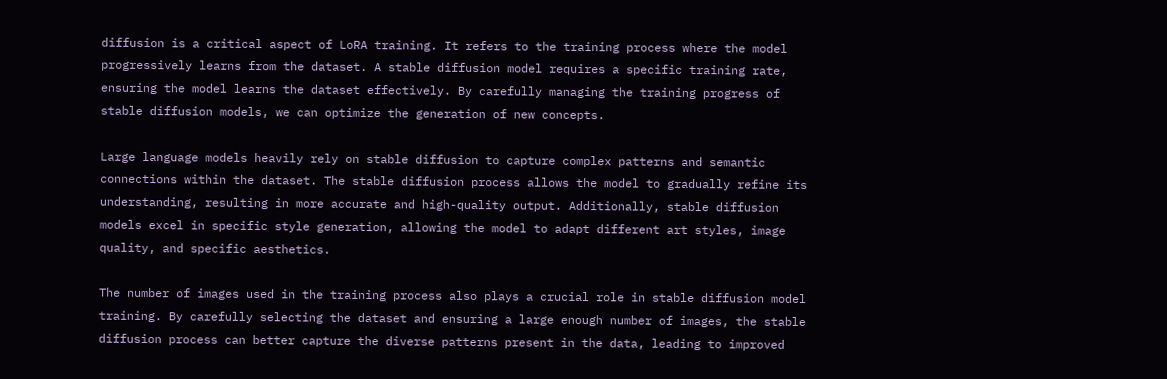diffusion is a critical aspect of LoRA training. It refers to the training process where the model progressively learns from the dataset. A stable diffusion model requires a specific training rate, ensuring the model learns the dataset effectively. By carefully managing the training progress of stable diffusion models, we can optimize the generation of new concepts.

Large language models heavily rely on stable diffusion to capture complex patterns and semantic connections within the dataset. The stable diffusion process allows the model to gradually refine its understanding, resulting in more accurate and high-quality output. Additionally, stable diffusion models excel in specific style generation, allowing the model to adapt different art styles, image quality, and specific aesthetics.

The number of images used in the training process also plays a crucial role in stable diffusion model training. By carefully selecting the dataset and ensuring a large enough number of images, the stable diffusion process can better capture the diverse patterns present in the data, leading to improved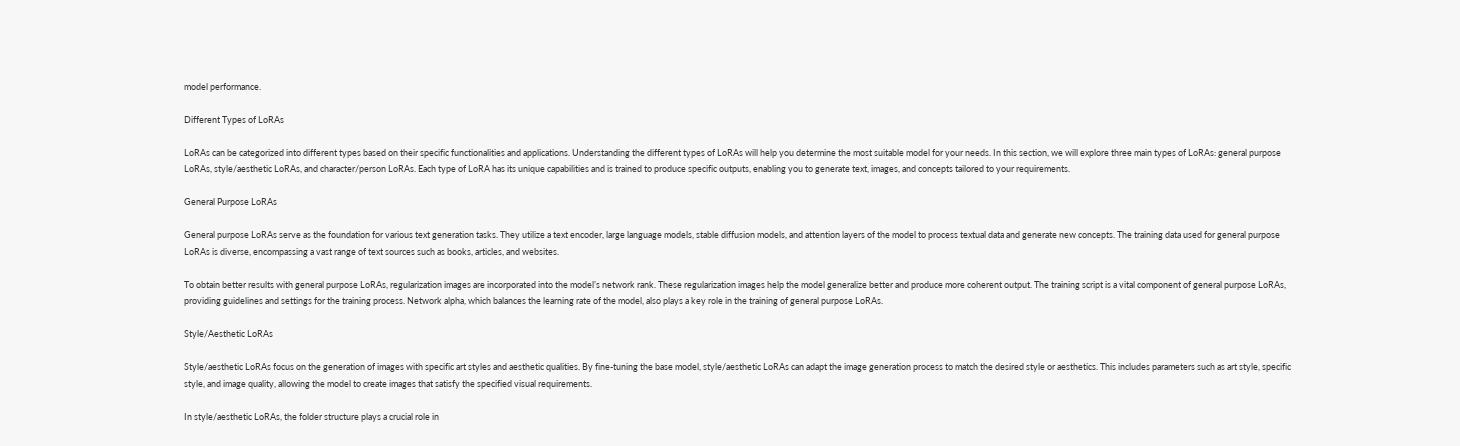model performance.

Different Types of LoRAs

LoRAs can be categorized into different types based on their specific functionalities and applications. Understanding the different types of LoRAs will help you determine the most suitable model for your needs. In this section, we will explore three main types of LoRAs: general purpose LoRAs, style/aesthetic LoRAs, and character/person LoRAs. Each type of LoRA has its unique capabilities and is trained to produce specific outputs, enabling you to generate text, images, and concepts tailored to your requirements.

General Purpose LoRAs

General purpose LoRAs serve as the foundation for various text generation tasks. They utilize a text encoder, large language models, stable diffusion models, and attention layers of the model to process textual data and generate new concepts. The training data used for general purpose LoRAs is diverse, encompassing a vast range of text sources such as books, articles, and websites.

To obtain better results with general purpose LoRAs, regularization images are incorporated into the model’s network rank. These regularization images help the model generalize better and produce more coherent output. The training script is a vital component of general purpose LoRAs, providing guidelines and settings for the training process. Network alpha, which balances the learning rate of the model, also plays a key role in the training of general purpose LoRAs.

Style/Aesthetic LoRAs

Style/aesthetic LoRAs focus on the generation of images with specific art styles and aesthetic qualities. By fine-tuning the base model, style/aesthetic LoRAs can adapt the image generation process to match the desired style or aesthetics. This includes parameters such as art style, specific style, and image quality, allowing the model to create images that satisfy the specified visual requirements.

In style/aesthetic LoRAs, the folder structure plays a crucial role in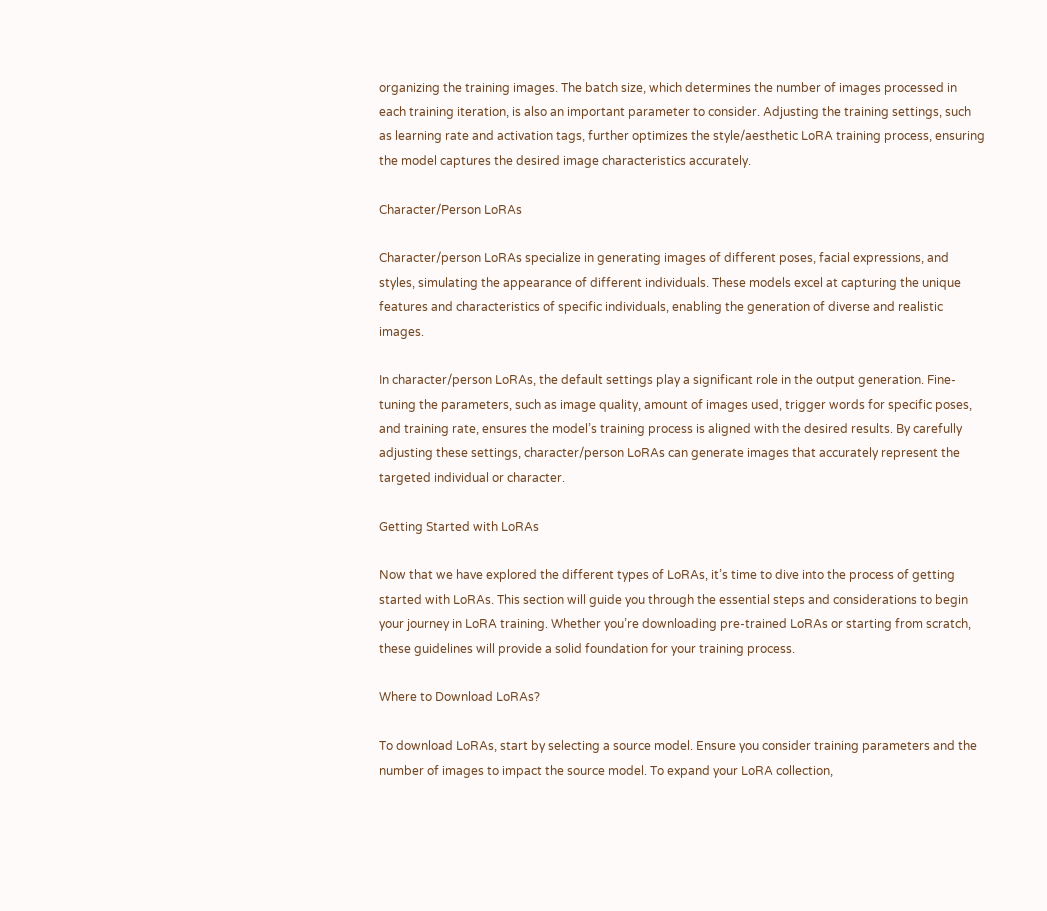organizing the training images. The batch size, which determines the number of images processed in each training iteration, is also an important parameter to consider. Adjusting the training settings, such as learning rate and activation tags, further optimizes the style/aesthetic LoRA training process, ensuring the model captures the desired image characteristics accurately.

Character/Person LoRAs

Character/person LoRAs specialize in generating images of different poses, facial expressions, and styles, simulating the appearance of different individuals. These models excel at capturing the unique features and characteristics of specific individuals, enabling the generation of diverse and realistic images.

In character/person LoRAs, the default settings play a significant role in the output generation. Fine-tuning the parameters, such as image quality, amount of images used, trigger words for specific poses, and training rate, ensures the model’s training process is aligned with the desired results. By carefully adjusting these settings, character/person LoRAs can generate images that accurately represent the targeted individual or character.

Getting Started with LoRAs

Now that we have explored the different types of LoRAs, it’s time to dive into the process of getting started with LoRAs. This section will guide you through the essential steps and considerations to begin your journey in LoRA training. Whether you’re downloading pre-trained LoRAs or starting from scratch, these guidelines will provide a solid foundation for your training process.

Where to Download LoRAs?

To download LoRAs, start by selecting a source model. Ensure you consider training parameters and the number of images to impact the source model. To expand your LoRA collection,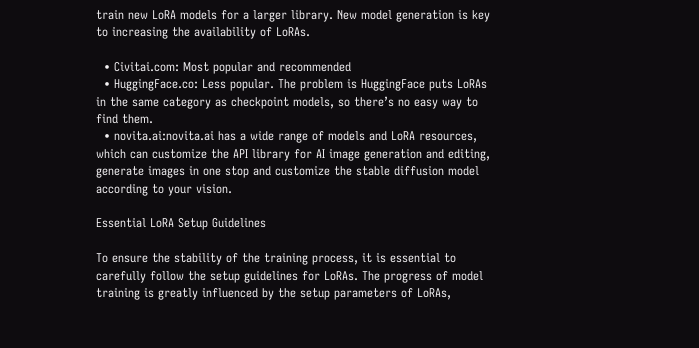train new LoRA models for a larger library. New model generation is key to increasing the availability of LoRAs.

  • Civitai.com: Most popular and recommended
  • HuggingFace.co: Less popular. The problem is HuggingFace puts LoRAs in the same category as checkpoint models, so there’s no easy way to find them.
  • novita.ai:novita.ai has a wide range of models and LoRA resources, which can customize the API library for AI image generation and editing, generate images in one stop and customize the stable diffusion model according to your vision.

Essential LoRA Setup Guidelines

To ensure the stability of the training process, it is essential to carefully follow the setup guidelines for LoRAs. The progress of model training is greatly influenced by the setup parameters of LoRAs,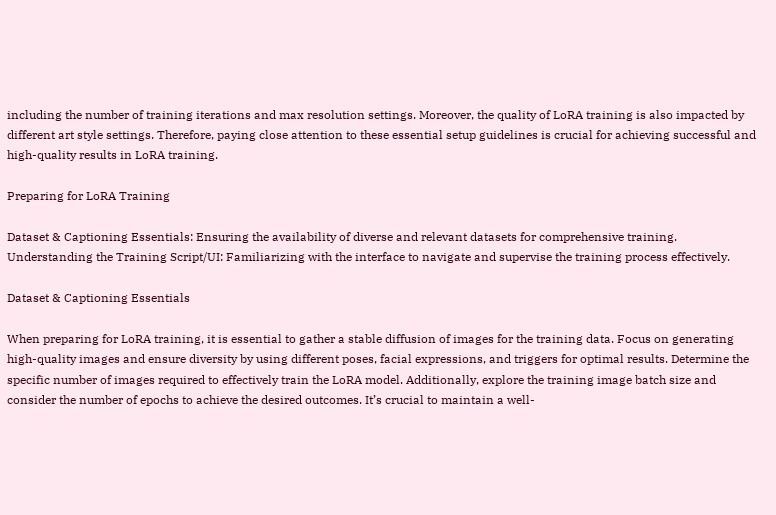including the number of training iterations and max resolution settings. Moreover, the quality of LoRA training is also impacted by different art style settings. Therefore, paying close attention to these essential setup guidelines is crucial for achieving successful and high-quality results in LoRA training.

Preparing for LoRA Training

Dataset & Captioning Essentials: Ensuring the availability of diverse and relevant datasets for comprehensive training. Understanding the Training Script/UI: Familiarizing with the interface to navigate and supervise the training process effectively.

Dataset & Captioning Essentials

When preparing for LoRA training, it is essential to gather a stable diffusion of images for the training data. Focus on generating high-quality images and ensure diversity by using different poses, facial expressions, and triggers for optimal results. Determine the specific number of images required to effectively train the LoRA model. Additionally, explore the training image batch size and consider the number of epochs to achieve the desired outcomes. It’s crucial to maintain a well-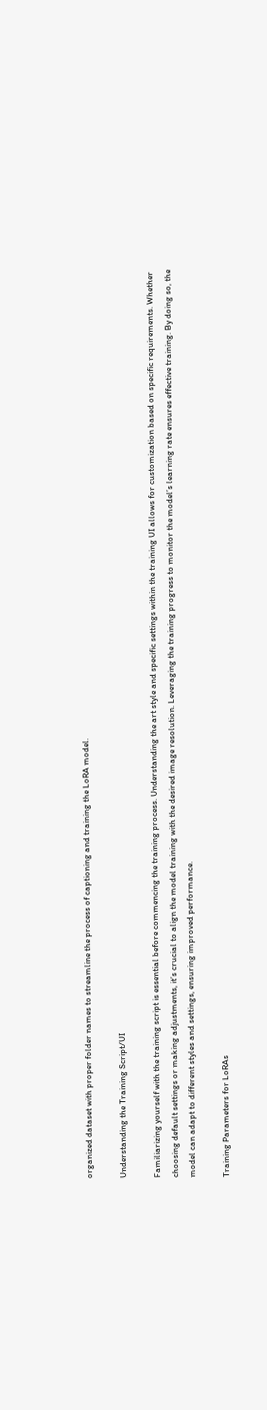organized dataset with proper folder names to streamline the process of captioning and training the LoRA model.

Understanding the Training Script/UI

Familiarizing yourself with the training script is essential before commencing the training process. Understanding the art style and specific settings within the training UI allows for customization based on specific requirements. Whether choosing default settings or making adjustments, it’s crucial to align the model training with the desired image resolution. Leveraging the training progress to monitor the model’s learning rate ensures effective training. By doing so, the model can adapt to different styles and settings, ensuring improved performance.

Training Parameters for LoRAs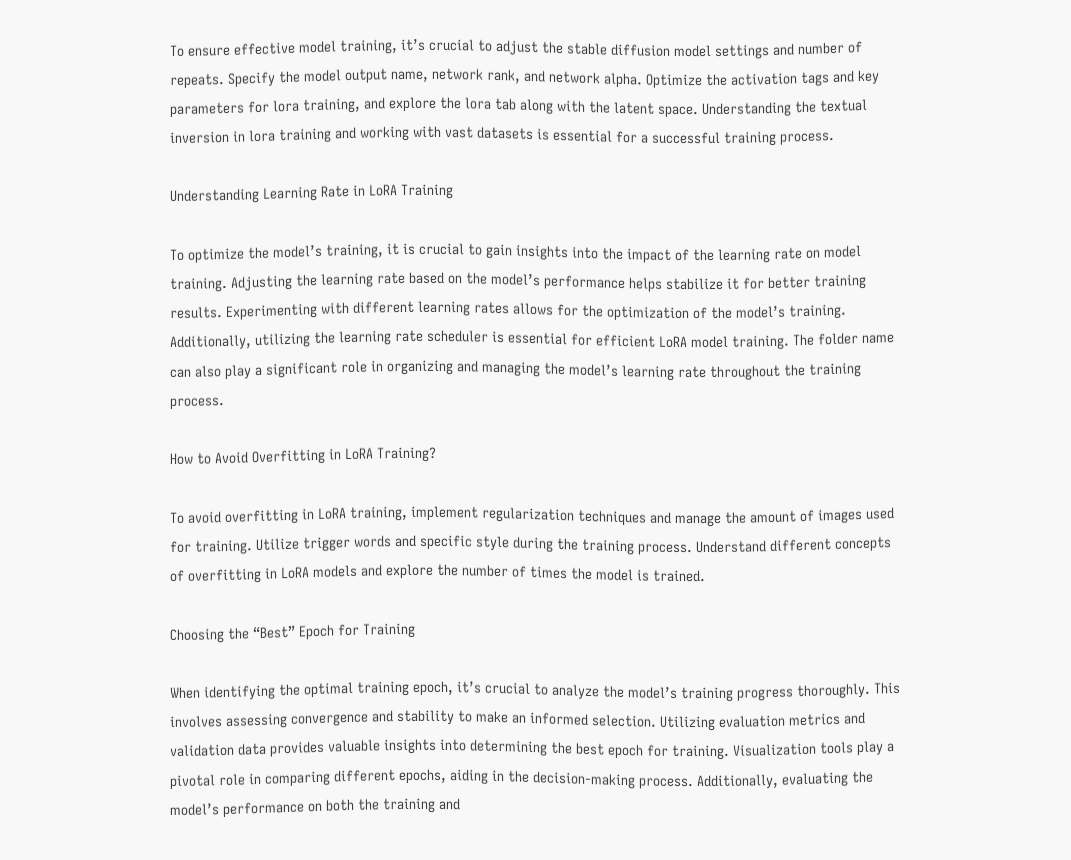To ensure effective model training, it’s crucial to adjust the stable diffusion model settings and number of repeats. Specify the model output name, network rank, and network alpha. Optimize the activation tags and key parameters for lora training, and explore the lora tab along with the latent space. Understanding the textual inversion in lora training and working with vast datasets is essential for a successful training process.

Understanding Learning Rate in LoRA Training

To optimize the model’s training, it is crucial to gain insights into the impact of the learning rate on model training. Adjusting the learning rate based on the model’s performance helps stabilize it for better training results. Experimenting with different learning rates allows for the optimization of the model’s training. Additionally, utilizing the learning rate scheduler is essential for efficient LoRA model training. The folder name can also play a significant role in organizing and managing the model’s learning rate throughout the training process.

How to Avoid Overfitting in LoRA Training?

To avoid overfitting in LoRA training, implement regularization techniques and manage the amount of images used for training. Utilize trigger words and specific style during the training process. Understand different concepts of overfitting in LoRA models and explore the number of times the model is trained.

Choosing the “Best” Epoch for Training

When identifying the optimal training epoch, it’s crucial to analyze the model’s training progress thoroughly. This involves assessing convergence and stability to make an informed selection. Utilizing evaluation metrics and validation data provides valuable insights into determining the best epoch for training. Visualization tools play a pivotal role in comparing different epochs, aiding in the decision-making process. Additionally, evaluating the model’s performance on both the training and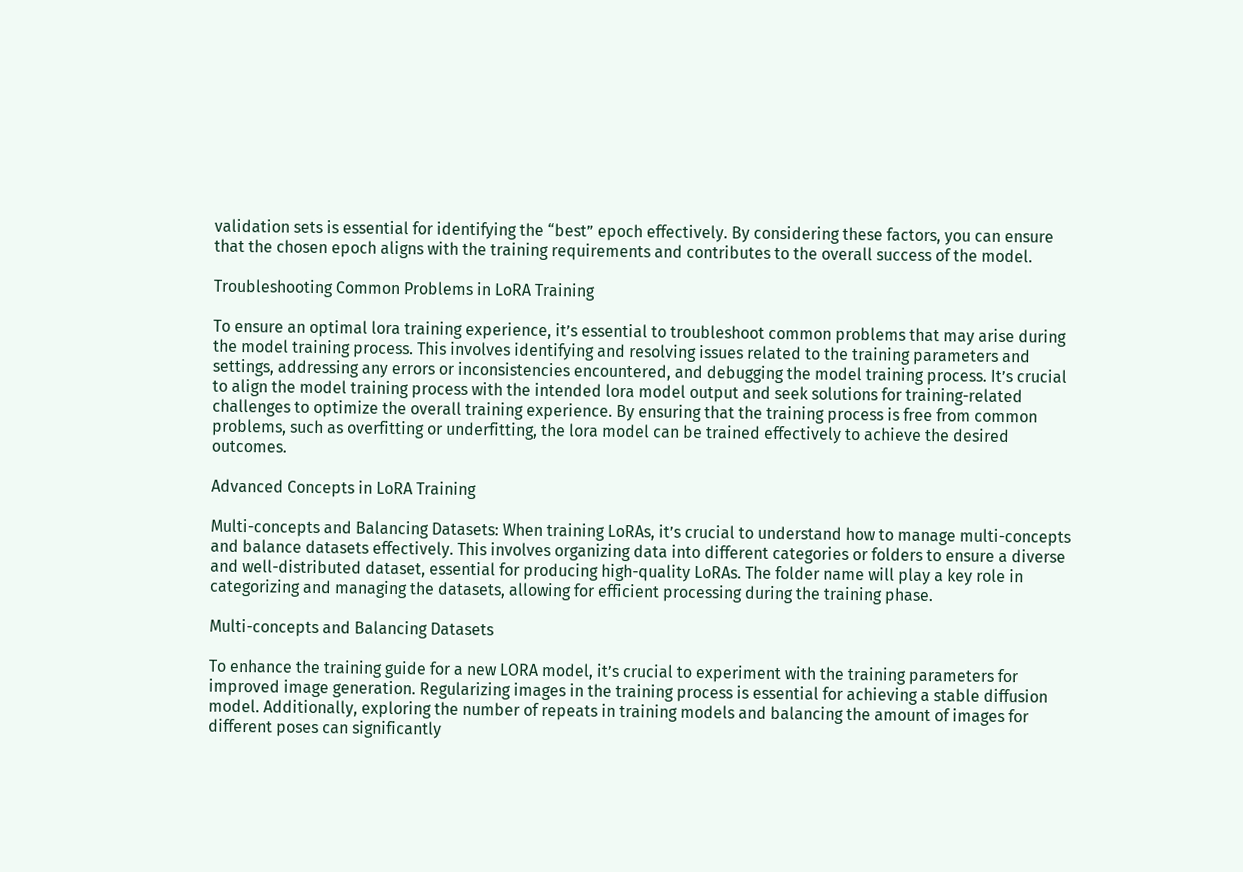validation sets is essential for identifying the “best” epoch effectively. By considering these factors, you can ensure that the chosen epoch aligns with the training requirements and contributes to the overall success of the model.

Troubleshooting Common Problems in LoRA Training

To ensure an optimal lora training experience, it’s essential to troubleshoot common problems that may arise during the model training process. This involves identifying and resolving issues related to the training parameters and settings, addressing any errors or inconsistencies encountered, and debugging the model training process. It’s crucial to align the model training process with the intended lora model output and seek solutions for training-related challenges to optimize the overall training experience. By ensuring that the training process is free from common problems, such as overfitting or underfitting, the lora model can be trained effectively to achieve the desired outcomes.

Advanced Concepts in LoRA Training

Multi-concepts and Balancing Datasets: When training LoRAs, it’s crucial to understand how to manage multi-concepts and balance datasets effectively. This involves organizing data into different categories or folders to ensure a diverse and well-distributed dataset, essential for producing high-quality LoRAs. The folder name will play a key role in categorizing and managing the datasets, allowing for efficient processing during the training phase.

Multi-concepts and Balancing Datasets

To enhance the training guide for a new LORA model, it’s crucial to experiment with the training parameters for improved image generation. Regularizing images in the training process is essential for achieving a stable diffusion model. Additionally, exploring the number of repeats in training models and balancing the amount of images for different poses can significantly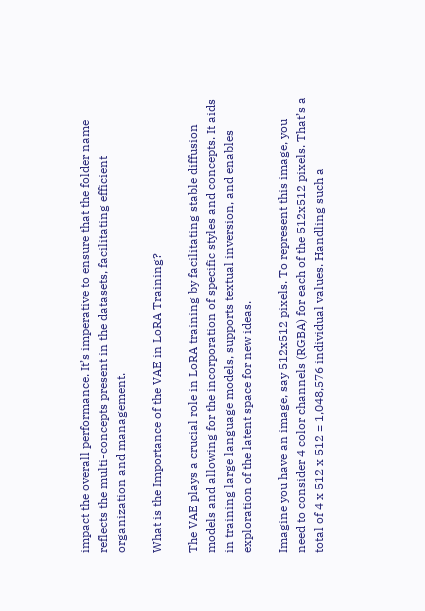impact the overall performance. It’s imperative to ensure that the folder name reflects the multi-concepts present in the datasets, facilitating efficient organization and management.

What is the Importance of the VAE in LoRA Training?

The VAE plays a crucial role in LoRA training by facilitating stable diffusion models and allowing for the incorporation of specific styles and concepts. It aids in training large language models, supports textual inversion, and enables exploration of the latent space for new ideas.

Imagine you have an image, say 512x512 pixels. To represent this image, you need to consider 4 color channels (RGBA) for each of the 512x512 pixels. That’s a total of 4 x 512 x 512 = 1,048,576 individual values. Handling such a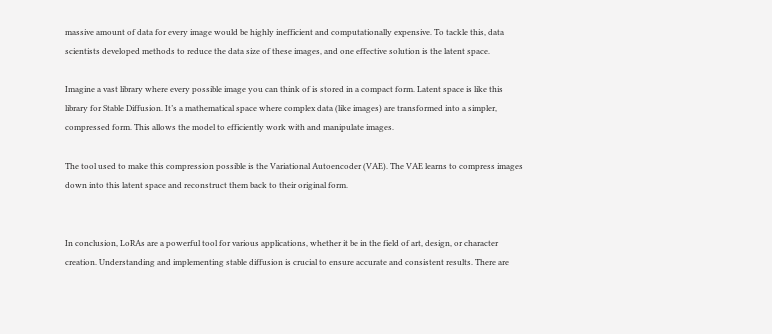massive amount of data for every image would be highly inefficient and computationally expensive. To tackle this, data scientists developed methods to reduce the data size of these images, and one effective solution is the latent space.

Imagine a vast library where every possible image you can think of is stored in a compact form. Latent space is like this library for Stable Diffusion. It’s a mathematical space where complex data (like images) are transformed into a simpler, compressed form. This allows the model to efficiently work with and manipulate images.

The tool used to make this compression possible is the Variational Autoencoder (VAE). The VAE learns to compress images down into this latent space and reconstruct them back to their original form.


In conclusion, LoRAs are a powerful tool for various applications, whether it be in the field of art, design, or character creation. Understanding and implementing stable diffusion is crucial to ensure accurate and consistent results. There are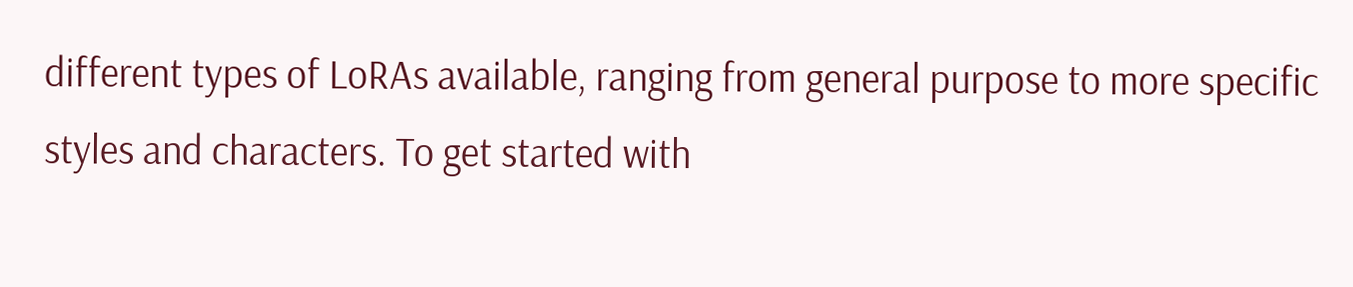different types of LoRAs available, ranging from general purpose to more specific styles and characters. To get started with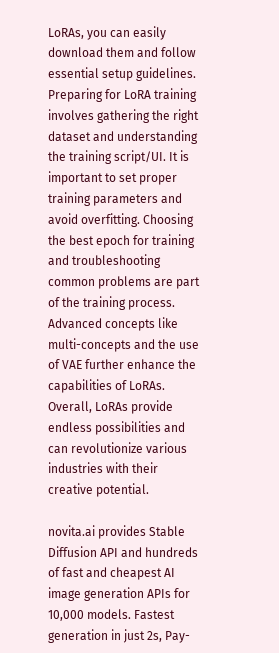LoRAs, you can easily download them and follow essential setup guidelines. Preparing for LoRA training involves gathering the right dataset and understanding the training script/UI. It is important to set proper training parameters and avoid overfitting. Choosing the best epoch for training and troubleshooting common problems are part of the training process. Advanced concepts like multi-concepts and the use of VAE further enhance the capabilities of LoRAs. Overall, LoRAs provide endless possibilities and can revolutionize various industries with their creative potential.

novita.ai provides Stable Diffusion API and hundreds of fast and cheapest AI image generation APIs for 10,000 models. Fastest generation in just 2s, Pay-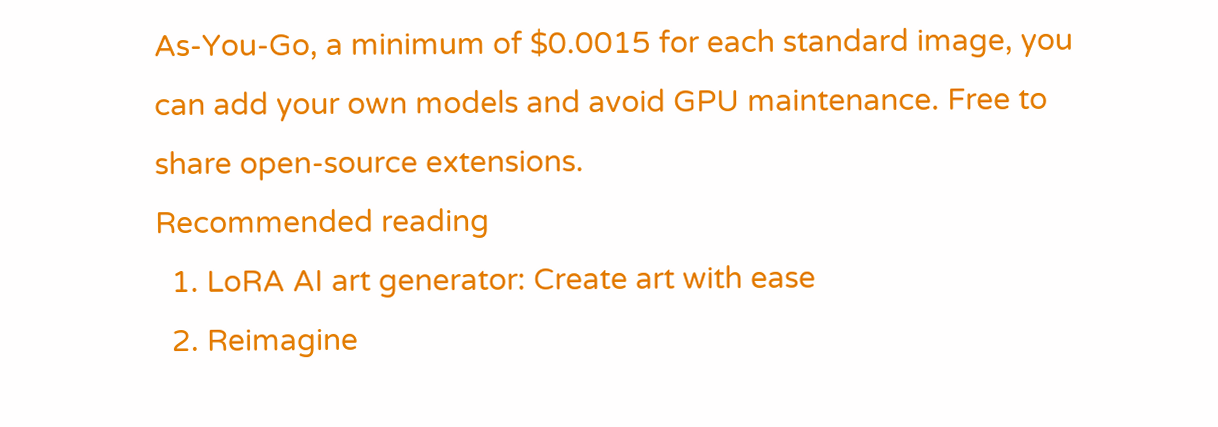As-You-Go, a minimum of $0.0015 for each standard image, you can add your own models and avoid GPU maintenance. Free to share open-source extensions.
Recommended reading
  1. LoRA AI art generator: Create art with ease
  2. Reimagine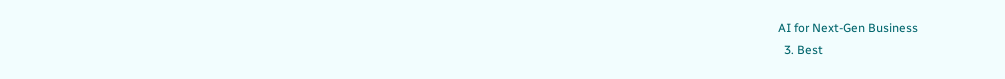AI for Next-Gen Business
  3. Best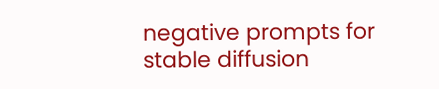negative prompts for stable diffusion